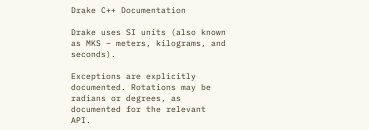Drake C++ Documentation

Drake uses SI units (also known as MKS – meters, kilograms, and seconds).

Exceptions are explicitly documented. Rotations may be radians or degrees, as documented for the relevant API.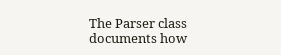The Parser class documents how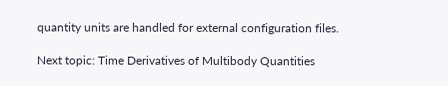quantity units are handled for external configuration files.

Next topic: Time Derivatives of Multibody Quantities